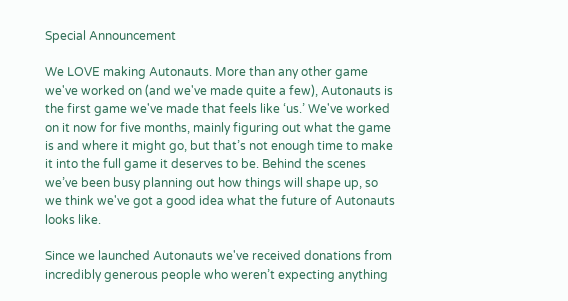Special Announcement

We LOVE making Autonauts. More than any other game we've worked on (and we've made quite a few), Autonauts is the first game we've made that feels like ‘us.’ We've worked on it now for five months, mainly figuring out what the game is and where it might go, but that’s not enough time to make it into the full game it deserves to be. Behind the scenes we’ve been busy planning out how things will shape up, so we think we've got a good idea what the future of Autonauts looks like.

Since we launched Autonauts we've received donations from incredibly generous people who weren’t expecting anything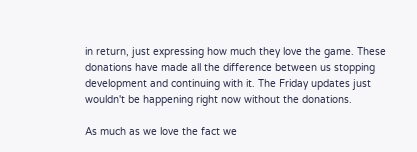in return, just expressing how much they love the game. These donations have made all the difference between us stopping development and continuing with it. The Friday updates just wouldn't be happening right now without the donations.

As much as we love the fact we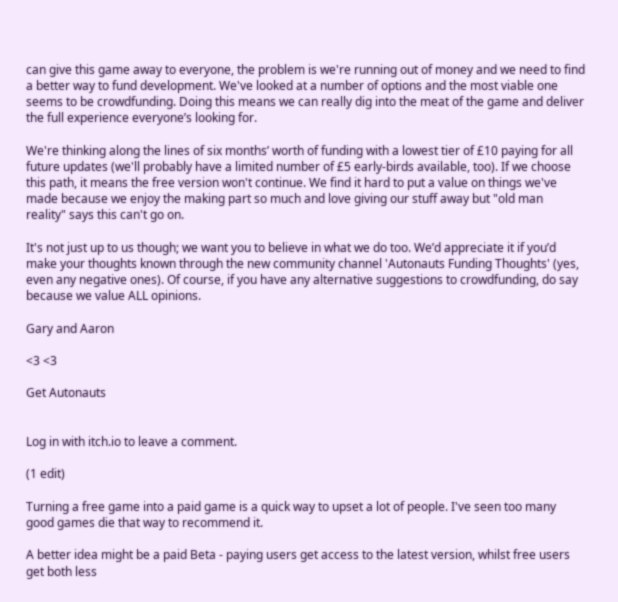can give this game away to everyone, the problem is we're running out of money and we need to find a better way to fund development. We've looked at a number of options and the most viable one seems to be crowdfunding. Doing this means we can really dig into the meat of the game and deliver the full experience everyone’s looking for.

We're thinking along the lines of six months’ worth of funding with a lowest tier of £10 paying for all future updates (we'll probably have a limited number of £5 early-birds available, too). If we choose this path, it means the free version won't continue. We find it hard to put a value on things we've made because we enjoy the making part so much and love giving our stuff away but "old man reality" says this can't go on.

It's not just up to us though; we want you to believe in what we do too. We’d appreciate it if you’d make your thoughts known through the new community channel 'Autonauts Funding Thoughts' (yes, even any negative ones). Of course, if you have any alternative suggestions to crowdfunding, do say because we value ALL opinions.

Gary and Aaron

<3 <3

Get Autonauts


Log in with itch.io to leave a comment.

(1 edit)

Turning a free game into a paid game is a quick way to upset a lot of people. I've seen too many good games die that way to recommend it.

A better idea might be a paid Beta - paying users get access to the latest version, whilst free users get both less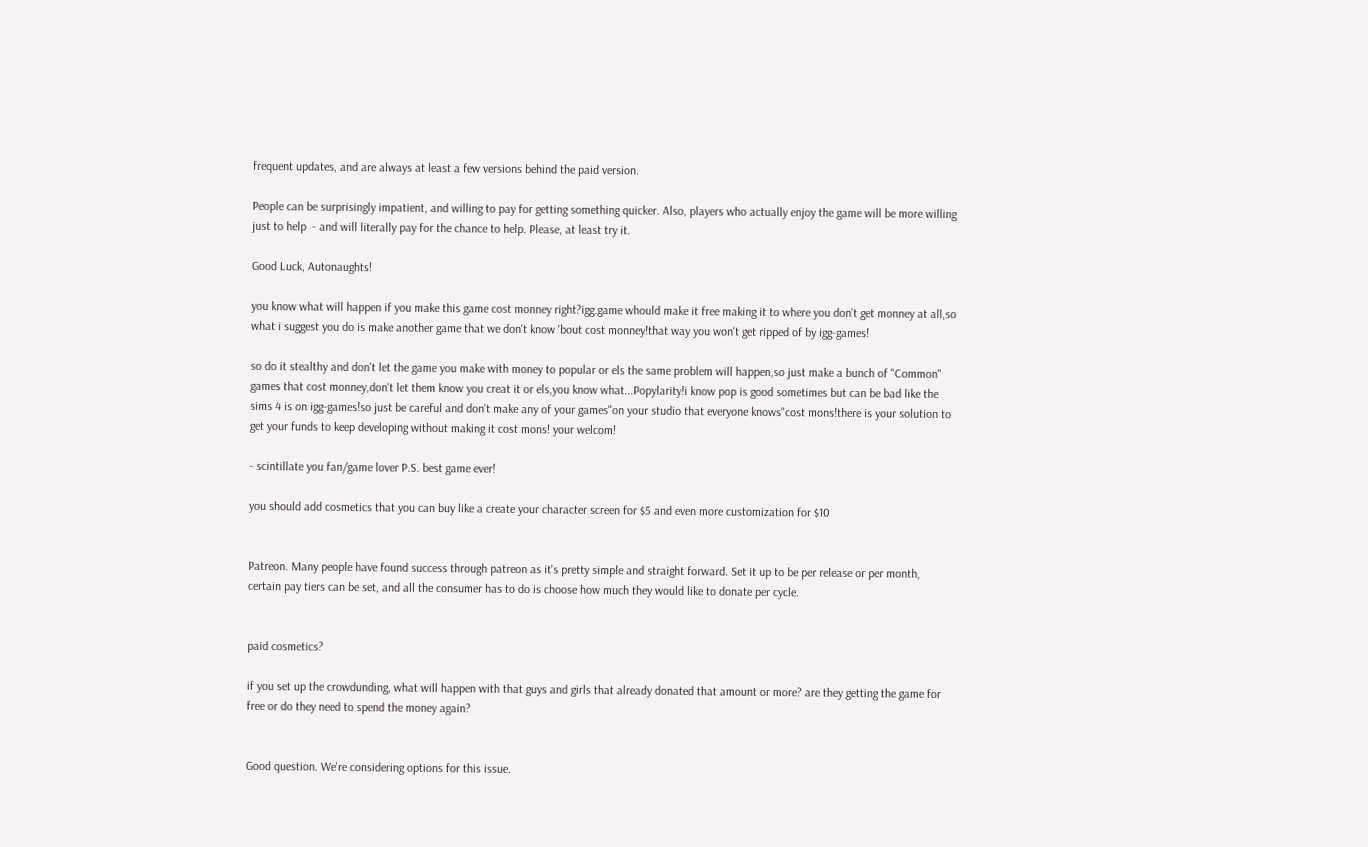frequent updates, and are always at least a few versions behind the paid version.

People can be surprisingly impatient, and willing to pay for getting something quicker. Also, players who actually enjoy the game will be more willing just to help  - and will literally pay for the chance to help. Please, at least try it.

Good Luck, Autonaughts!

you know what will happen if you make this game cost monney right?igg.game whould make it free making it to where you don't get monney at all,so what i suggest you do is make another game that we don't know 'bout cost monney!that way you won't get ripped of by igg-games!

so do it stealthy and don't let the game you make with money to popular or els the same problem will happen,so just make a bunch of "Common" games that cost monney,don't let them know you creat it or els,you know what...Popylarity!i know pop is good sometimes but can be bad like the sims 4 is on igg-games!so just be careful and don't make any of your games"on your studio that everyone knows"cost mons!there is your solution to get your funds to keep developing without making it cost mons! your welcom!

- scintillate you fan/game lover P.S. best game ever!

you should add cosmetics that you can buy like a create your character screen for $5 and even more customization for $10


Patreon. Many people have found success through patreon as it's pretty simple and straight forward. Set it up to be per release or per month, certain pay tiers can be set, and all the consumer has to do is choose how much they would like to donate per cycle.


paid cosmetics?

if you set up the crowdunding, what will happen with that guys and girls that already donated that amount or more? are they getting the game for free or do they need to spend the money again?


Good question. We're considering options for this issue.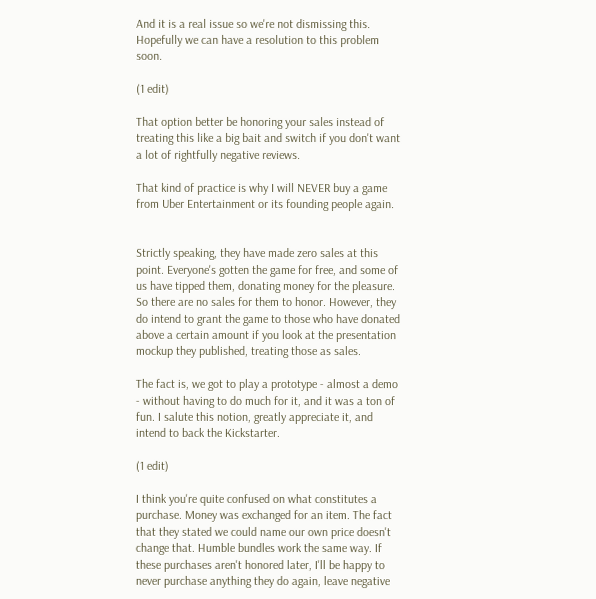And it is a real issue so we're not dismissing this. Hopefully we can have a resolution to this problem soon.

(1 edit)

That option better be honoring your sales instead of treating this like a big bait and switch if you don't want a lot of rightfully negative reviews.

That kind of practice is why I will NEVER buy a game from Uber Entertainment or its founding people again.


Strictly speaking, they have made zero sales at this point. Everyone's gotten the game for free, and some of us have tipped them, donating money for the pleasure. So there are no sales for them to honor. However, they do intend to grant the game to those who have donated above a certain amount if you look at the presentation mockup they published, treating those as sales.

The fact is, we got to play a prototype - almost a demo - without having to do much for it, and it was a ton of fun. I salute this notion, greatly appreciate it, and intend to back the Kickstarter.

(1 edit)

I think you're quite confused on what constitutes a purchase. Money was exchanged for an item. The fact that they stated we could name our own price doesn't change that. Humble bundles work the same way. If these purchases aren't honored later, I'll be happy to never purchase anything they do again, leave negative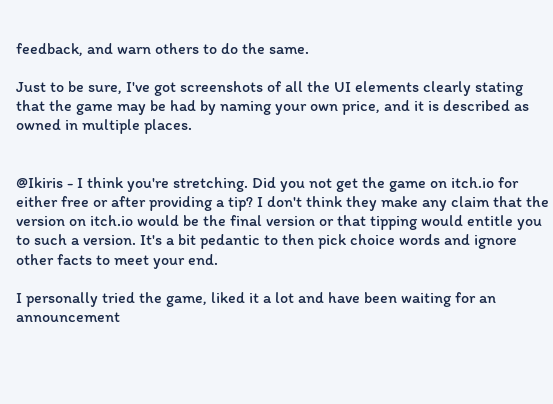feedback, and warn others to do the same.

Just to be sure, I've got screenshots of all the UI elements clearly stating that the game may be had by naming your own price, and it is described as owned in multiple places.


@Ikiris - I think you're stretching. Did you not get the game on itch.io for either free or after providing a tip? I don't think they make any claim that the version on itch.io would be the final version or that tipping would entitle you to such a version. It's a bit pedantic to then pick choice words and ignore other facts to meet your end.

I personally tried the game, liked it a lot and have been waiting for an announcement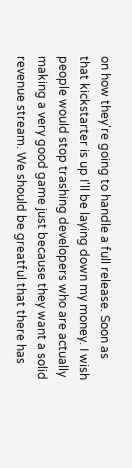on how they're going to handle a full release. Soon as that kickstarter is up I'll be laying down my money. I wish people would stop trashing developers who are actually making a very good game just because they want a solid revenue stream. We should be greatful that there has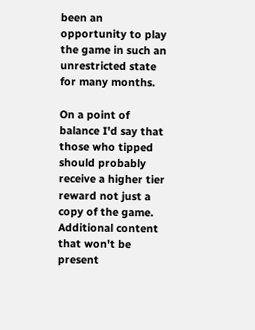been an opportunity to play the game in such an unrestricted state for many months.

On a point of balance I'd say that those who tipped should probably receive a higher tier reward not just a copy of the game. Additional content that won't be present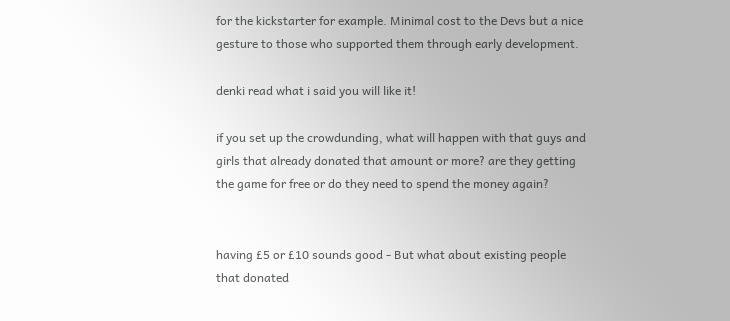for the kickstarter for example. Minimal cost to the Devs but a nice gesture to those who supported them through early development.

denki read what i said you will like it!

if you set up the crowdunding, what will happen with that guys and girls that already donated that amount or more? are they getting the game for free or do they need to spend the money again?


having £5 or £10 sounds good - But what about existing people that donated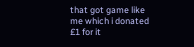that got game like me which i donated £1 for it